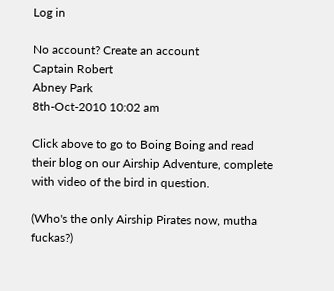Log in

No account? Create an account
Captain Robert
Abney Park
8th-Oct-2010 10:02 am

Click above to go to Boing Boing and read their blog on our Airship Adventure, complete with video of the bird in question.

(Who's the only Airship Pirates now, mutha fuckas?)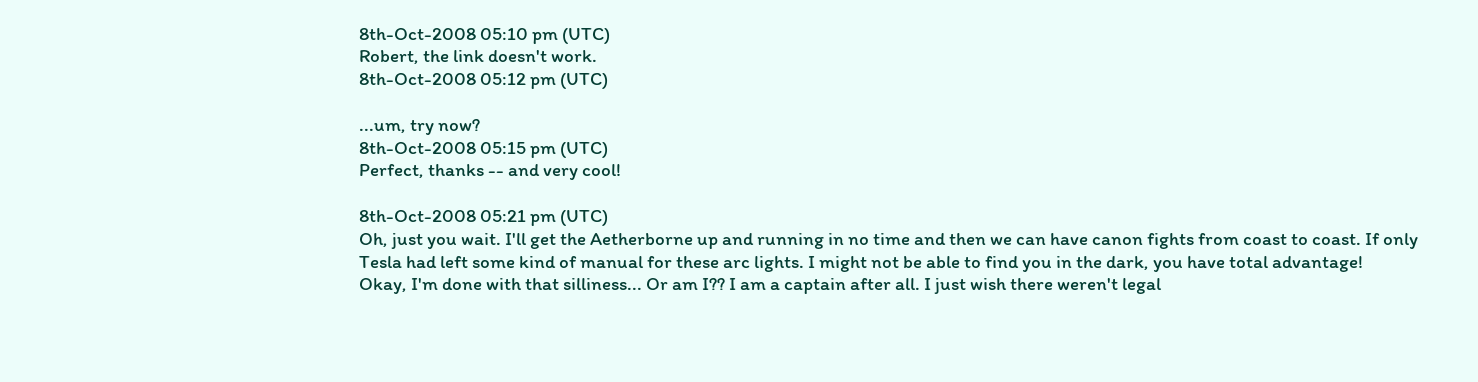8th-Oct-2008 05:10 pm (UTC)
Robert, the link doesn't work.
8th-Oct-2008 05:12 pm (UTC)

...um, try now?
8th-Oct-2008 05:15 pm (UTC)
Perfect, thanks -- and very cool!

8th-Oct-2008 05:21 pm (UTC)
Oh, just you wait. I'll get the Aetherborne up and running in no time and then we can have canon fights from coast to coast. If only Tesla had left some kind of manual for these arc lights. I might not be able to find you in the dark, you have total advantage!
Okay, I'm done with that silliness... Or am I?? I am a captain after all. I just wish there weren't legal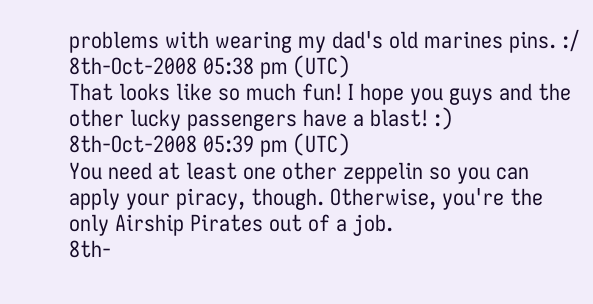problems with wearing my dad's old marines pins. :/
8th-Oct-2008 05:38 pm (UTC)
That looks like so much fun! I hope you guys and the other lucky passengers have a blast! :)
8th-Oct-2008 05:39 pm (UTC)
You need at least one other zeppelin so you can apply your piracy, though. Otherwise, you're the only Airship Pirates out of a job.
8th-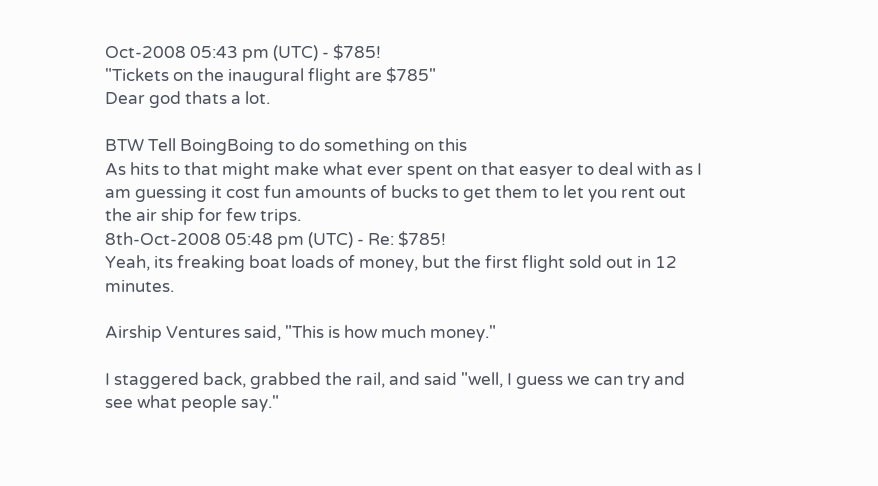Oct-2008 05:43 pm (UTC) - $785!
"Tickets on the inaugural flight are $785"
Dear god thats a lot.

BTW Tell BoingBoing to do something on this
As hits to that might make what ever spent on that easyer to deal with as I am guessing it cost fun amounts of bucks to get them to let you rent out the air ship for few trips.
8th-Oct-2008 05:48 pm (UTC) - Re: $785!
Yeah, its freaking boat loads of money, but the first flight sold out in 12 minutes.

Airship Ventures said, "This is how much money."

I staggered back, grabbed the rail, and said "well, I guess we can try and see what people say."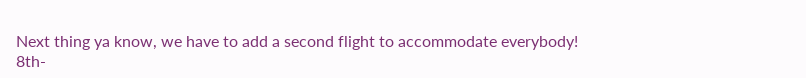Next thing ya know, we have to add a second flight to accommodate everybody!
8th-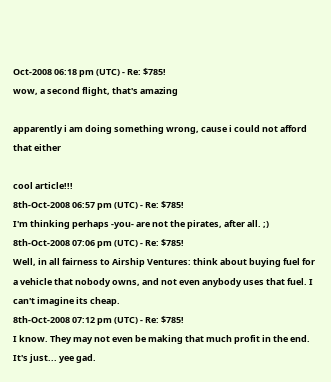Oct-2008 06:18 pm (UTC) - Re: $785!
wow, a second flight, that's amazing

apparently i am doing something wrong, cause i could not afford that either

cool article!!!
8th-Oct-2008 06:57 pm (UTC) - Re: $785!
I'm thinking perhaps -you- are not the pirates, after all. ;)
8th-Oct-2008 07:06 pm (UTC) - Re: $785!
Well, in all fairness to Airship Ventures: think about buying fuel for a vehicle that nobody owns, and not even anybody uses that fuel. I can't imagine its cheap.
8th-Oct-2008 07:12 pm (UTC) - Re: $785!
I know. They may not even be making that much profit in the end. It's just... yee gad.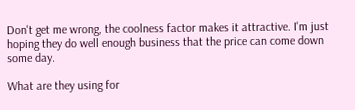Don't get me wrong, the coolness factor makes it attractive. I'm just hoping they do well enough business that the price can come down some day.

What are they using for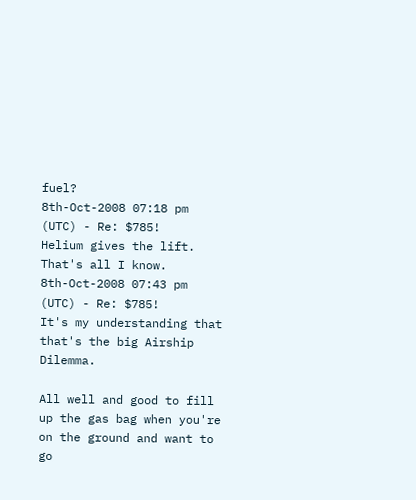fuel?
8th-Oct-2008 07:18 pm (UTC) - Re: $785!
Helium gives the lift. That's all I know.
8th-Oct-2008 07:43 pm (UTC) - Re: $785!
It's my understanding that that's the big Airship Dilemma.

All well and good to fill up the gas bag when you're on the ground and want to go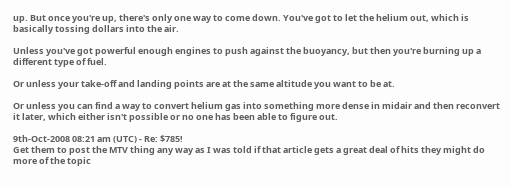up. But once you're up, there's only one way to come down. You've got to let the helium out, which is basically tossing dollars into the air.

Unless you've got powerful enough engines to push against the buoyancy, but then you're burning up a different type of fuel.

Or unless your take-off and landing points are at the same altitude you want to be at.

Or unless you can find a way to convert helium gas into something more dense in midair and then reconvert it later, which either isn't possible or no one has been able to figure out.

9th-Oct-2008 08:21 am (UTC) - Re: $785!
Get them to post the MTV thing any way as I was told if that article gets a great deal of hits they might do more of the topic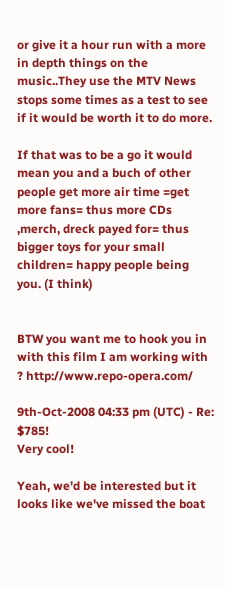or give it a hour run with a more in depth things on the music..They use the MTV News stops some times as a test to see if it would be worth it to do more.

If that was to be a go it would mean you and a buch of other people get more air time =get more fans= thus more CDs ,merch, dreck payed for= thus bigger toys for your small children= happy people being you. (I think)


BTW you want me to hook you in with this film I am working with ? http://www.repo-opera.com/

9th-Oct-2008 04:33 pm (UTC) - Re: $785!
Very cool!

Yeah, we'd be interested but it looks like we've missed the boat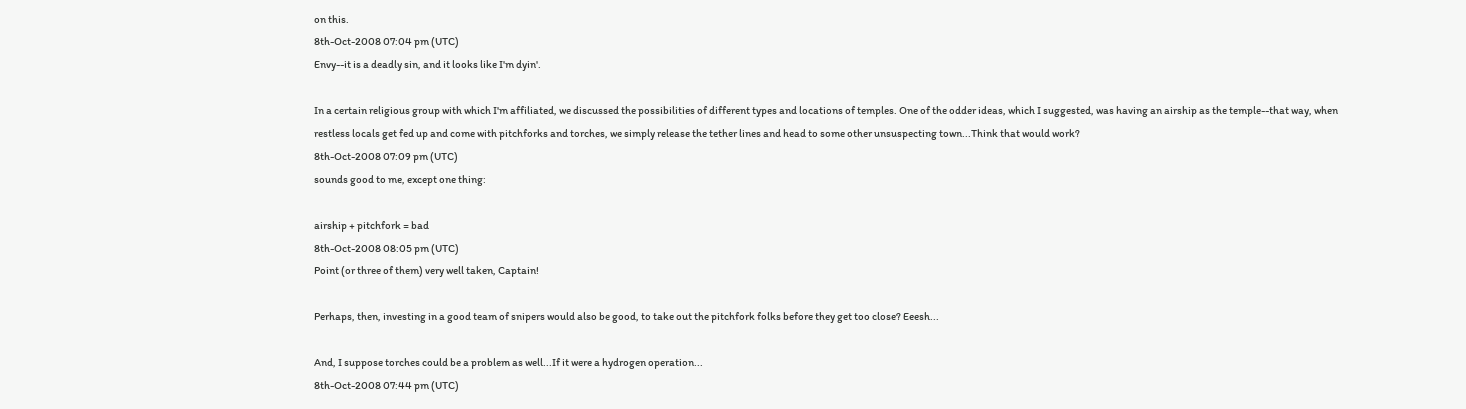on this.
8th-Oct-2008 07:04 pm (UTC)
Envy--it is a deadly sin, and it looks like I'm dyin'.

In a certain religious group with which I'm affiliated, we discussed the possibilities of different types and locations of temples. One of the odder ideas, which I suggested, was having an airship as the temple--that way, when restless locals get fed up and come with pitchforks and torches, we simply release the tether lines and head to some other unsuspecting town...Think that would work?
8th-Oct-2008 07:09 pm (UTC)
sounds good to me, except one thing:

airship + pitchfork = bad
8th-Oct-2008 08:05 pm (UTC)
Point (or three of them) very well taken, Captain!

Perhaps, then, investing in a good team of snipers would also be good, to take out the pitchfork folks before they get too close? Eeesh...

And, I suppose torches could be a problem as well...If it were a hydrogen operation...
8th-Oct-2008 07:44 pm (UTC)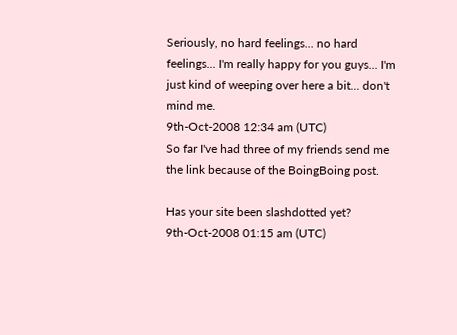Seriously, no hard feelings... no hard feelings... I'm really happy for you guys... I'm just kind of weeping over here a bit... don't mind me.
9th-Oct-2008 12:34 am (UTC)
So far I've had three of my friends send me the link because of the BoingBoing post.

Has your site been slashdotted yet?
9th-Oct-2008 01:15 am (UTC)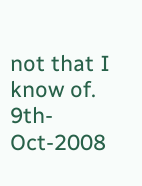not that I know of.
9th-Oct-2008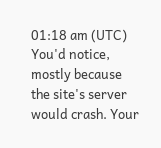01:18 am (UTC)
You'd notice, mostly because the site's server would crash. Your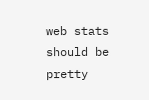web stats should be pretty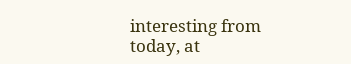interesting from today, at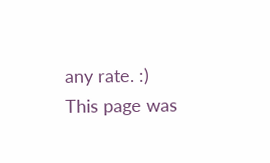any rate. :)
This page was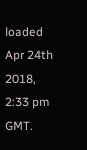loaded Apr 24th 2018, 2:33 pm GMT.